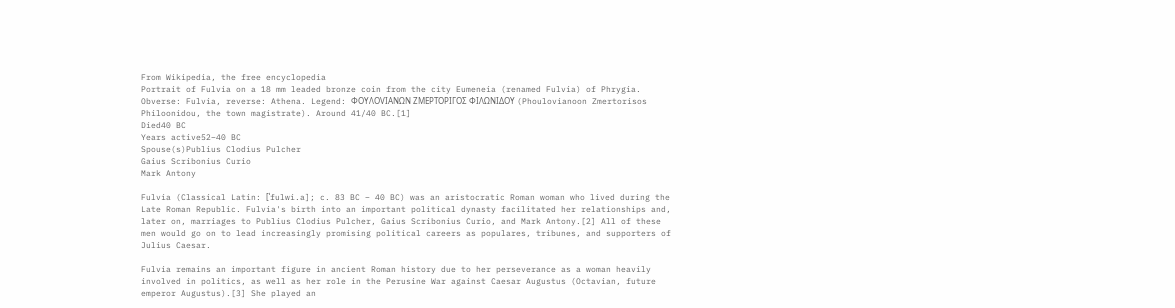From Wikipedia, the free encyclopedia
Portrait of Fulvia on a 18 mm leaded bronze coin from the city Eumeneia (renamed Fulvia) of Phrygia. Obverse: Fulvia, reverse: Athena. Legend: ΦΟΥΛΟVΙΑΝΩΝ ΖΜΕΡΤΟΡΙΓΟΣ ΦΙΛΩΝΙΔΟΥ (Phoulovianoon Zmertorisos Philoonidou, the town magistrate). Around 41/40 BC.[1]
Died40 BC
Years active52–40 BC
Spouse(s)Publius Clodius Pulcher
Gaius Scribonius Curio
Mark Antony

Fulvia (Classical Latin: [ˈfulwi.a]; c. 83 BC – 40 BC) was an aristocratic Roman woman who lived during the Late Roman Republic. Fulvia's birth into an important political dynasty facilitated her relationships and, later on, marriages to Publius Clodius Pulcher, Gaius Scribonius Curio, and Mark Antony.[2] All of these men would go on to lead increasingly promising political careers as populares, tribunes, and supporters of Julius Caesar.

Fulvia remains an important figure in ancient Roman history due to her perseverance as a woman heavily involved in politics, as well as her role in the Perusine War against Caesar Augustus (Octavian, future emperor Augustus).[3] She played an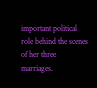important political role behind the scenes of her three marriages.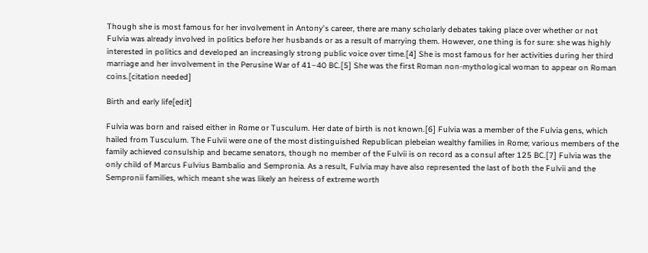Though she is most famous for her involvement in Antony's career, there are many scholarly debates taking place over whether or not Fulvia was already involved in politics before her husbands or as a result of marrying them. However, one thing is for sure: she was highly interested in politics and developed an increasingly strong public voice over time.[4] She is most famous for her activities during her third marriage and her involvement in the Perusine War of 41–40 BC.[5] She was the first Roman non-mythological woman to appear on Roman coins.[citation needed]

Birth and early life[edit]

Fulvia was born and raised either in Rome or Tusculum. Her date of birth is not known.[6] Fulvia was a member of the Fulvia gens, which hailed from Tusculum. The Fulvii were one of the most distinguished Republican plebeian wealthy families in Rome; various members of the family achieved consulship and became senators, though no member of the Fulvii is on record as a consul after 125 BC.[7] Fulvia was the only child of Marcus Fulvius Bambalio and Sempronia. As a result, Fulvia may have also represented the last of both the Fulvii and the Sempronii families, which meant she was likely an heiress of extreme worth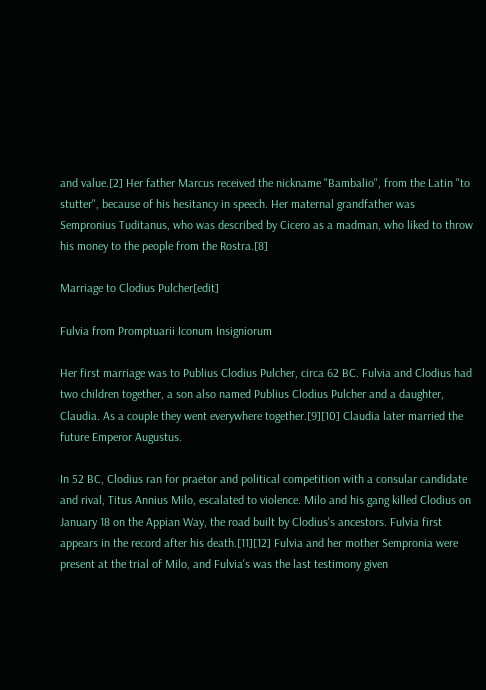and value.[2] Her father Marcus received the nickname "Bambalio", from the Latin "to stutter", because of his hesitancy in speech. Her maternal grandfather was Sempronius Tuditanus, who was described by Cicero as a madman, who liked to throw his money to the people from the Rostra.[8]

Marriage to Clodius Pulcher[edit]

Fulvia from Promptuarii Iconum Insigniorum

Her first marriage was to Publius Clodius Pulcher, circa 62 BC. Fulvia and Clodius had two children together, a son also named Publius Clodius Pulcher and a daughter, Claudia. As a couple they went everywhere together.[9][10] Claudia later married the future Emperor Augustus.

In 52 BC, Clodius ran for praetor and political competition with a consular candidate and rival, Titus Annius Milo, escalated to violence. Milo and his gang killed Clodius on January 18 on the Appian Way, the road built by Clodius's ancestors. Fulvia first appears in the record after his death.[11][12] Fulvia and her mother Sempronia were present at the trial of Milo, and Fulvia's was the last testimony given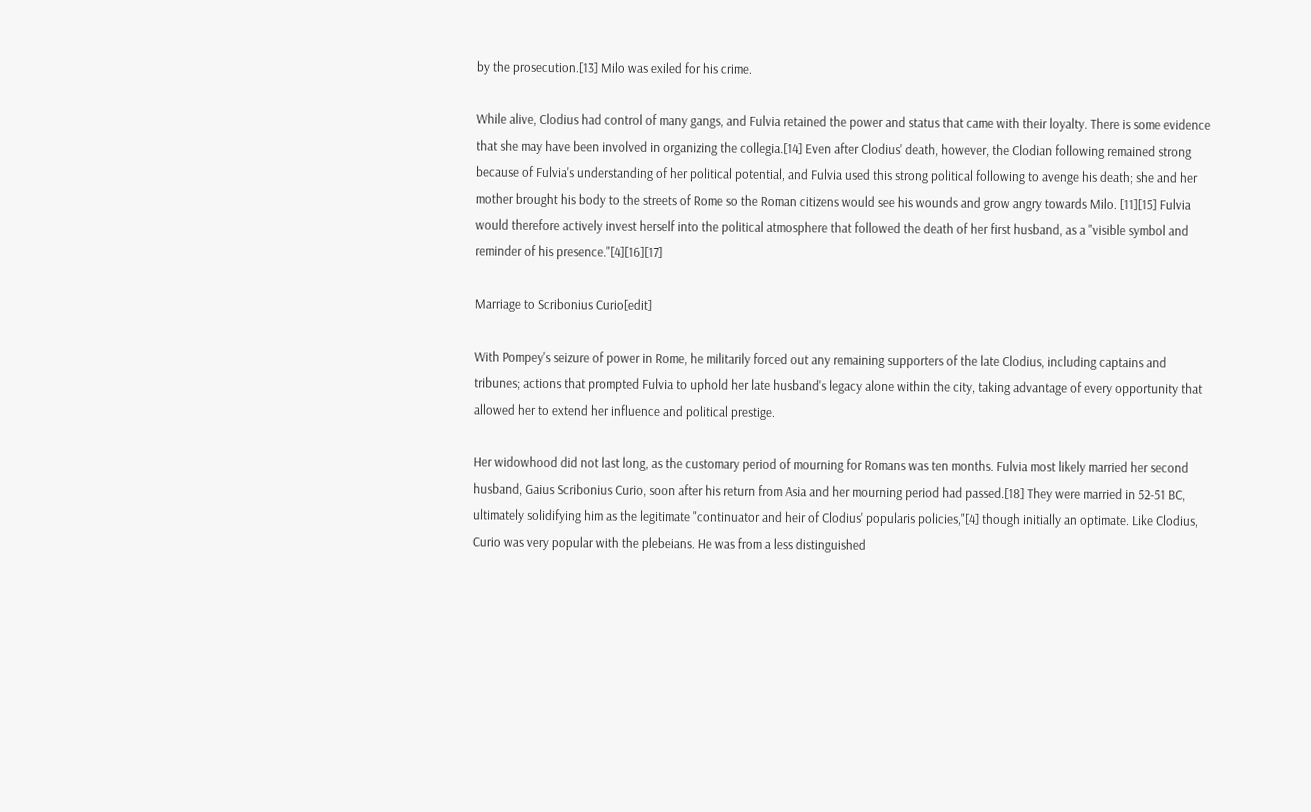by the prosecution.[13] Milo was exiled for his crime.

While alive, Clodius had control of many gangs, and Fulvia retained the power and status that came with their loyalty. There is some evidence that she may have been involved in organizing the collegia.[14] Even after Clodius' death, however, the Clodian following remained strong because of Fulvia's understanding of her political potential, and Fulvia used this strong political following to avenge his death; she and her mother brought his body to the streets of Rome so the Roman citizens would see his wounds and grow angry towards Milo. [11][15] Fulvia would therefore actively invest herself into the political atmosphere that followed the death of her first husband, as a "visible symbol and reminder of his presence."[4][16][17]

Marriage to Scribonius Curio[edit]

With Pompey's seizure of power in Rome, he militarily forced out any remaining supporters of the late Clodius, including captains and tribunes; actions that prompted Fulvia to uphold her late husband's legacy alone within the city, taking advantage of every opportunity that allowed her to extend her influence and political prestige.

Her widowhood did not last long, as the customary period of mourning for Romans was ten months. Fulvia most likely married her second husband, Gaius Scribonius Curio, soon after his return from Asia and her mourning period had passed.[18] They were married in 52-51 BC, ultimately solidifying him as the legitimate "continuator and heir of Clodius' popularis policies,"[4] though initially an optimate. Like Clodius, Curio was very popular with the plebeians. He was from a less distinguished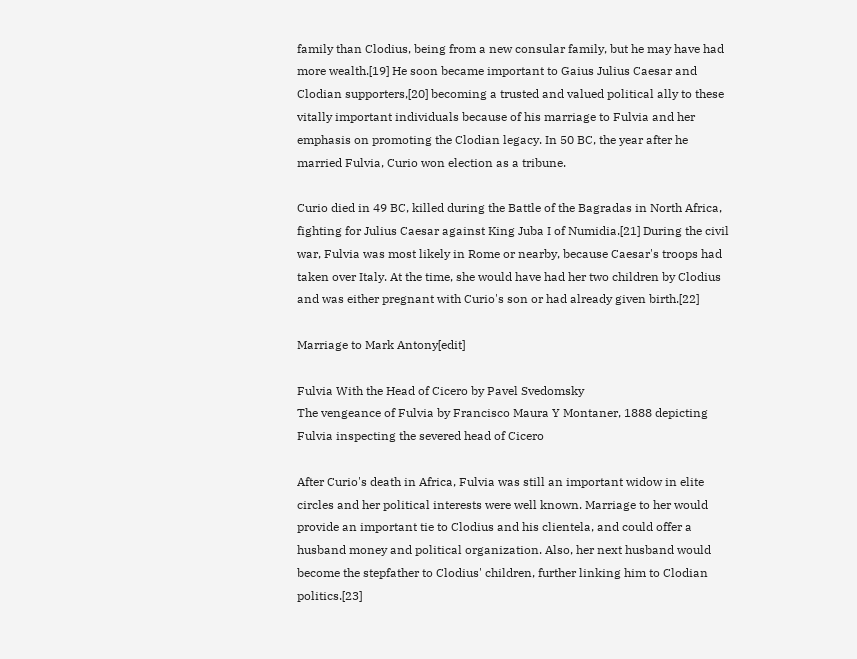family than Clodius, being from a new consular family, but he may have had more wealth.[19] He soon became important to Gaius Julius Caesar and Clodian supporters,[20] becoming a trusted and valued political ally to these vitally important individuals because of his marriage to Fulvia and her emphasis on promoting the Clodian legacy. In 50 BC, the year after he married Fulvia, Curio won election as a tribune.

Curio died in 49 BC, killed during the Battle of the Bagradas in North Africa, fighting for Julius Caesar against King Juba I of Numidia.[21] During the civil war, Fulvia was most likely in Rome or nearby, because Caesar's troops had taken over Italy. At the time, she would have had her two children by Clodius and was either pregnant with Curio's son or had already given birth.[22]

Marriage to Mark Antony[edit]

Fulvia With the Head of Cicero by Pavel Svedomsky
The vengeance of Fulvia by Francisco Maura Y Montaner, 1888 depicting Fulvia inspecting the severed head of Cicero

After Curio's death in Africa, Fulvia was still an important widow in elite circles and her political interests were well known. Marriage to her would provide an important tie to Clodius and his clientela, and could offer a husband money and political organization. Also, her next husband would become the stepfather to Clodius' children, further linking him to Clodian politics.[23]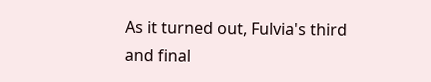As it turned out, Fulvia's third and final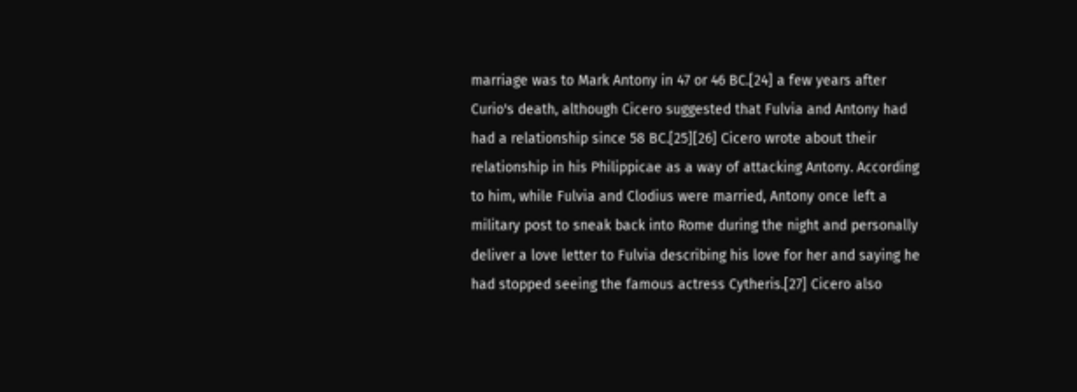marriage was to Mark Antony in 47 or 46 BC.[24] a few years after Curio's death, although Cicero suggested that Fulvia and Antony had had a relationship since 58 BC.[25][26] Cicero wrote about their relationship in his Philippicae as a way of attacking Antony. According to him, while Fulvia and Clodius were married, Antony once left a military post to sneak back into Rome during the night and personally deliver a love letter to Fulvia describing his love for her and saying he had stopped seeing the famous actress Cytheris.[27] Cicero also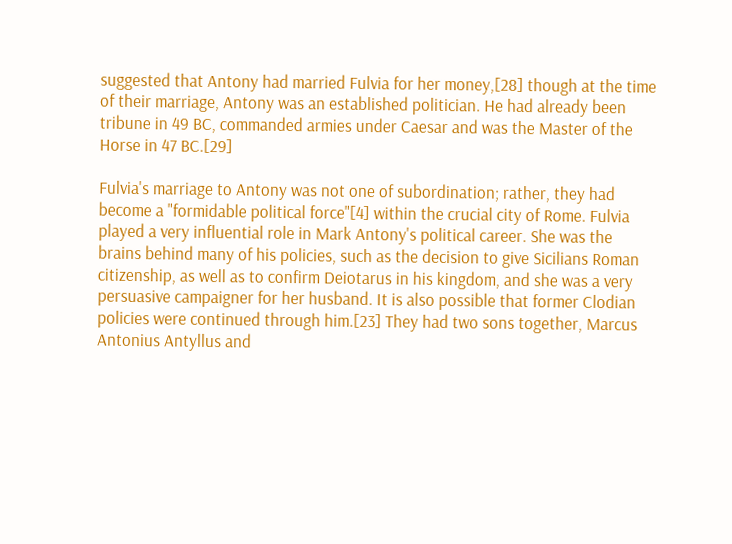suggested that Antony had married Fulvia for her money,[28] though at the time of their marriage, Antony was an established politician. He had already been tribune in 49 BC, commanded armies under Caesar and was the Master of the Horse in 47 BC.[29]

Fulvia's marriage to Antony was not one of subordination; rather, they had become a "formidable political force"[4] within the crucial city of Rome. Fulvia played a very influential role in Mark Antony's political career. She was the brains behind many of his policies, such as the decision to give Sicilians Roman citizenship, as well as to confirm Deiotarus in his kingdom, and she was a very persuasive campaigner for her husband. It is also possible that former Clodian policies were continued through him.[23] They had two sons together, Marcus Antonius Antyllus and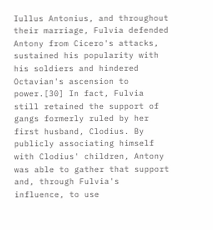Iullus Antonius, and throughout their marriage, Fulvia defended Antony from Cicero's attacks, sustained his popularity with his soldiers and hindered Octavian's ascension to power.[30] In fact, Fulvia still retained the support of gangs formerly ruled by her first husband, Clodius. By publicly associating himself with Clodius' children, Antony was able to gather that support and, through Fulvia's influence, to use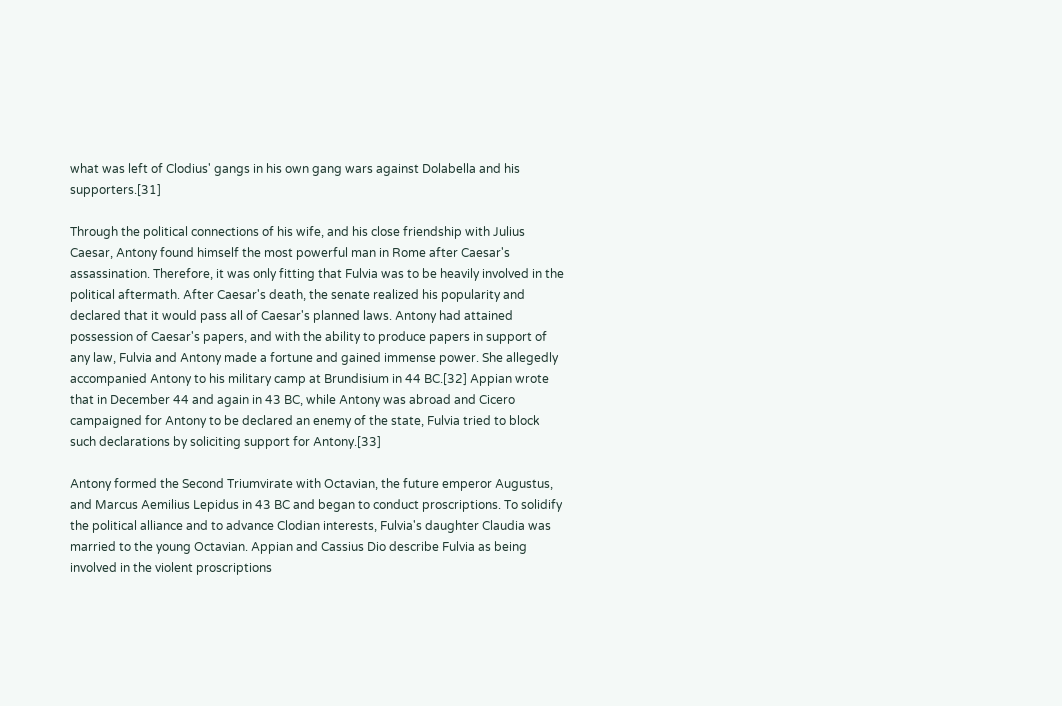what was left of Clodius' gangs in his own gang wars against Dolabella and his supporters.[31]

Through the political connections of his wife, and his close friendship with Julius Caesar, Antony found himself the most powerful man in Rome after Caesar's assassination. Therefore, it was only fitting that Fulvia was to be heavily involved in the political aftermath. After Caesar's death, the senate realized his popularity and declared that it would pass all of Caesar's planned laws. Antony had attained possession of Caesar's papers, and with the ability to produce papers in support of any law, Fulvia and Antony made a fortune and gained immense power. She allegedly accompanied Antony to his military camp at Brundisium in 44 BC.[32] Appian wrote that in December 44 and again in 43 BC, while Antony was abroad and Cicero campaigned for Antony to be declared an enemy of the state, Fulvia tried to block such declarations by soliciting support for Antony.[33]

Antony formed the Second Triumvirate with Octavian, the future emperor Augustus, and Marcus Aemilius Lepidus in 43 BC and began to conduct proscriptions. To solidify the political alliance and to advance Clodian interests, Fulvia's daughter Claudia was married to the young Octavian. Appian and Cassius Dio describe Fulvia as being involved in the violent proscriptions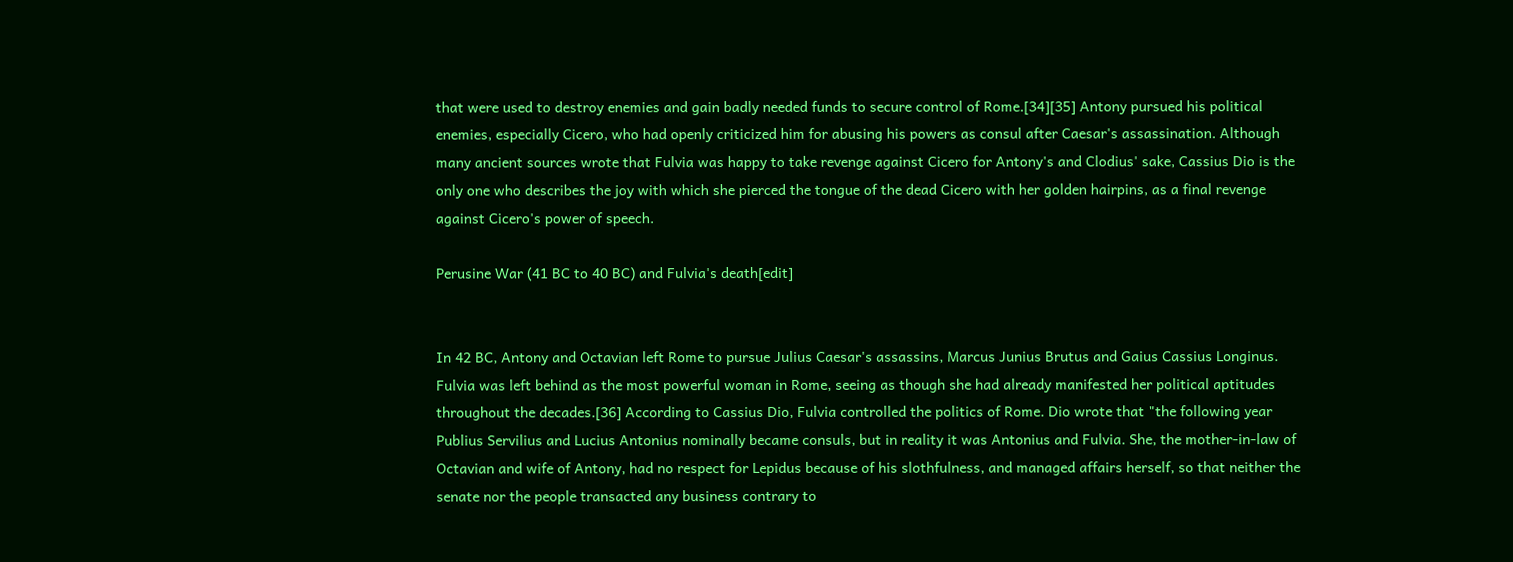that were used to destroy enemies and gain badly needed funds to secure control of Rome.[34][35] Antony pursued his political enemies, especially Cicero, who had openly criticized him for abusing his powers as consul after Caesar's assassination. Although many ancient sources wrote that Fulvia was happy to take revenge against Cicero for Antony's and Clodius' sake, Cassius Dio is the only one who describes the joy with which she pierced the tongue of the dead Cicero with her golden hairpins, as a final revenge against Cicero's power of speech.

Perusine War (41 BC to 40 BC) and Fulvia's death[edit]


In 42 BC, Antony and Octavian left Rome to pursue Julius Caesar's assassins, Marcus Junius Brutus and Gaius Cassius Longinus. Fulvia was left behind as the most powerful woman in Rome, seeing as though she had already manifested her political aptitudes throughout the decades.[36] According to Cassius Dio, Fulvia controlled the politics of Rome. Dio wrote that "the following year Publius Servilius and Lucius Antonius nominally became consuls, but in reality it was Antonius and Fulvia. She, the mother-in‑law of Octavian and wife of Antony, had no respect for Lepidus because of his slothfulness, and managed affairs herself, so that neither the senate nor the people transacted any business contrary to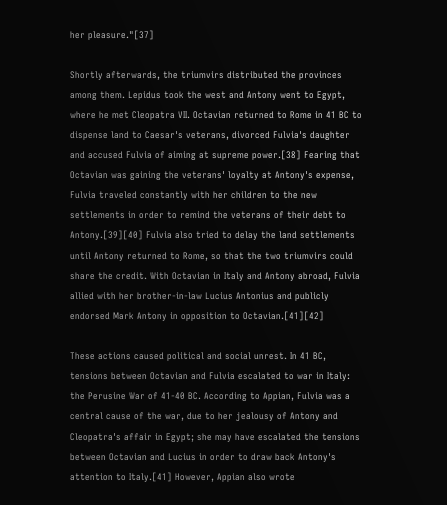her pleasure."[37]

Shortly afterwards, the triumvirs distributed the provinces among them. Lepidus took the west and Antony went to Egypt, where he met Cleopatra VII. Octavian returned to Rome in 41 BC to dispense land to Caesar's veterans, divorced Fulvia's daughter and accused Fulvia of aiming at supreme power.[38] Fearing that Octavian was gaining the veterans' loyalty at Antony's expense, Fulvia traveled constantly with her children to the new settlements in order to remind the veterans of their debt to Antony.[39][40] Fulvia also tried to delay the land settlements until Antony returned to Rome, so that the two triumvirs could share the credit. With Octavian in Italy and Antony abroad, Fulvia allied with her brother-in-law Lucius Antonius and publicly endorsed Mark Antony in opposition to Octavian.[41][42]

These actions caused political and social unrest. In 41 BC, tensions between Octavian and Fulvia escalated to war in Italy: the Perusine War of 41-40 BC. According to Appian, Fulvia was a central cause of the war, due to her jealousy of Antony and Cleopatra's affair in Egypt; she may have escalated the tensions between Octavian and Lucius in order to draw back Antony's attention to Italy.[41] However, Appian also wrote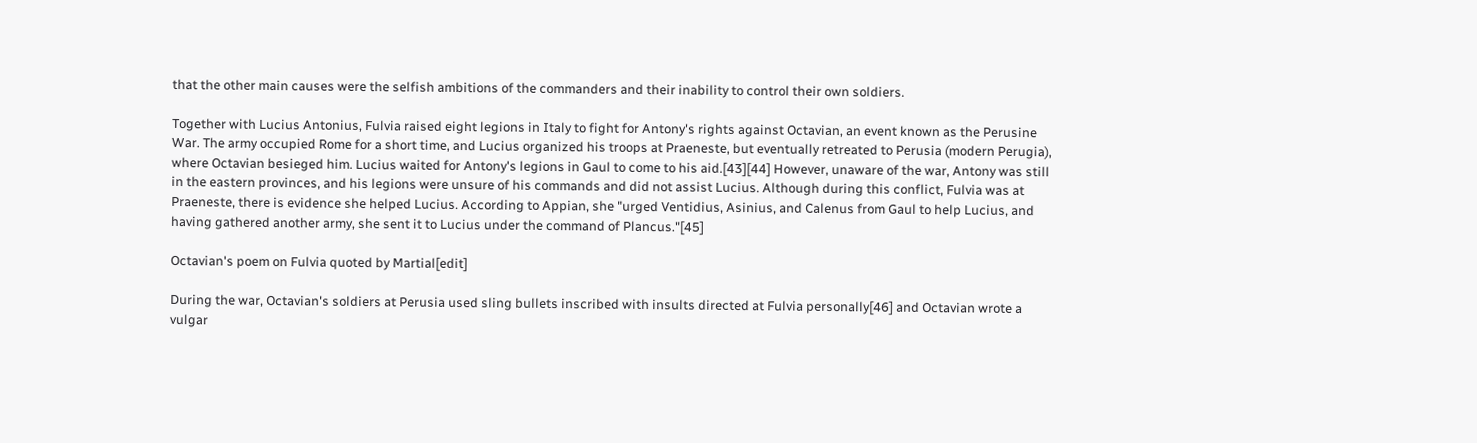that the other main causes were the selfish ambitions of the commanders and their inability to control their own soldiers.

Together with Lucius Antonius, Fulvia raised eight legions in Italy to fight for Antony's rights against Octavian, an event known as the Perusine War. The army occupied Rome for a short time, and Lucius organized his troops at Praeneste, but eventually retreated to Perusia (modern Perugia), where Octavian besieged him. Lucius waited for Antony's legions in Gaul to come to his aid.[43][44] However, unaware of the war, Antony was still in the eastern provinces, and his legions were unsure of his commands and did not assist Lucius. Although during this conflict, Fulvia was at Praeneste, there is evidence she helped Lucius. According to Appian, she "urged Ventidius, Asinius, and Calenus from Gaul to help Lucius, and having gathered another army, she sent it to Lucius under the command of Plancus."[45]

Octavian's poem on Fulvia quoted by Martial[edit]

During the war, Octavian's soldiers at Perusia used sling bullets inscribed with insults directed at Fulvia personally[46] and Octavian wrote a vulgar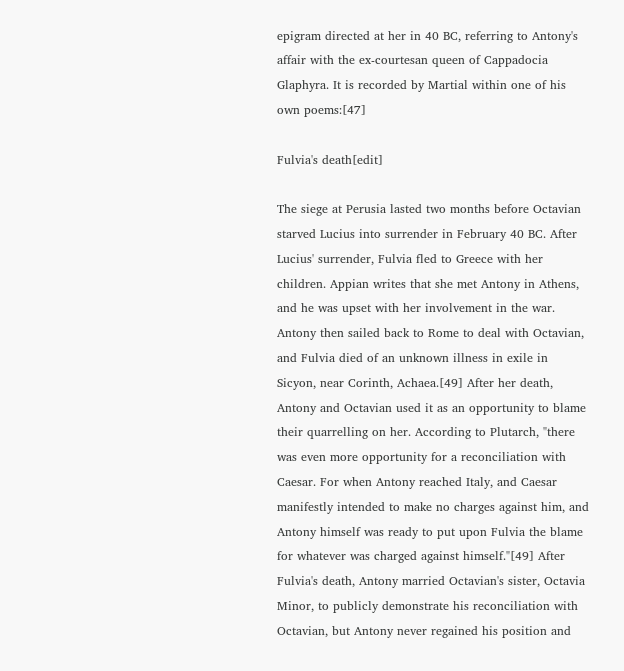epigram directed at her in 40 BC, referring to Antony's affair with the ex-courtesan queen of Cappadocia Glaphyra. It is recorded by Martial within one of his own poems:[47]

Fulvia's death[edit]

The siege at Perusia lasted two months before Octavian starved Lucius into surrender in February 40 BC. After Lucius' surrender, Fulvia fled to Greece with her children. Appian writes that she met Antony in Athens, and he was upset with her involvement in the war. Antony then sailed back to Rome to deal with Octavian, and Fulvia died of an unknown illness in exile in Sicyon, near Corinth, Achaea.[49] After her death, Antony and Octavian used it as an opportunity to blame their quarrelling on her. According to Plutarch, "there was even more opportunity for a reconciliation with Caesar. For when Antony reached Italy, and Caesar manifestly intended to make no charges against him, and Antony himself was ready to put upon Fulvia the blame for whatever was charged against himself."[49] After Fulvia's death, Antony married Octavian's sister, Octavia Minor, to publicly demonstrate his reconciliation with Octavian, but Antony never regained his position and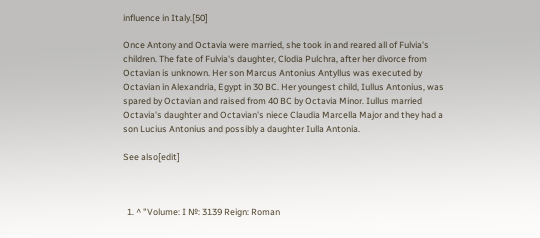influence in Italy.[50]

Once Antony and Octavia were married, she took in and reared all of Fulvia's children. The fate of Fulvia's daughter, Clodia Pulchra, after her divorce from Octavian is unknown. Her son Marcus Antonius Antyllus was executed by Octavian in Alexandria, Egypt in 30 BC. Her youngest child, Iullus Antonius, was spared by Octavian and raised from 40 BC by Octavia Minor. Iullus married Octavia's daughter and Octavian's niece Claudia Marcella Major and they had a son Lucius Antonius and possibly a daughter Iulla Antonia.

See also[edit]



  1. ^ "Volume: I №: 3139 Reign: Roman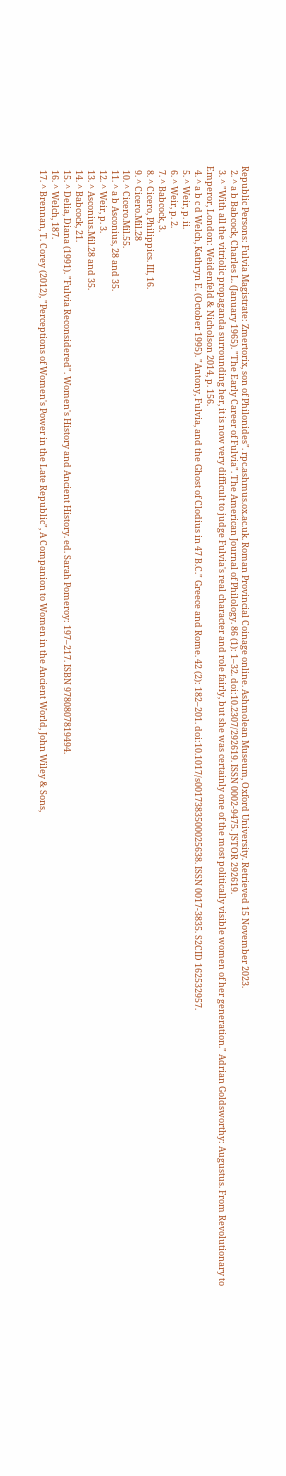Republic Persons: Fulvia Magistrate: Zmertorix, son of Philonides". rpc.ashmus.ox.ac.uk. Roman Provincial Coinage online. Ashmolean Museum, Oxford University. Retrieved 15 November 2023.
  2. ^ a b Babcock, Charles L. (January 1965). "The Early Career of Fulvia". The American Journal of Philology. 86 (1): 1–32. doi:10.2307/292619. ISSN 0002-9475. JSTOR 292619.
  3. ^ "With all the vitriolic propaganda surrounding her, it is now very difficult to judge Fulvia's real character and role fairly, but she was certainly one of the most politically visible women of her generation." Adrian Goldsworthy: Augustus. From Revolutionary to Emperor, London: Weidenfeld & Nicholson 2014, p. 156.
  4. ^ a b c d Welch, Kathryn E. (October 1995). "Antony, Fulvia, and the Ghost of Clodius in 47 B.C." Greece and Rome. 42 (2): 182–201. doi:10.1017/s0017383500025638. ISSN 0017-3835. S2CID 162532957.
  5. ^ Weir, p. ii.
  6. ^ Weir, p. 2.
  7. ^ Babcock, 3.
  8. ^ Cicero, Philippics. III, 16.
  9. ^ Cicero.Mil.28
  10. ^ Cicero.Mil.55.
  11. ^ a b Asconius, 28 and 35.
  12. ^ Weir, p. 3.
  13. ^ Asconius.Mil.28 and 35.
  14. ^ Babcock, 21.
  15. ^ Delia, Diana (1991). "Fulvia Reconsidered". Women's History and Ancient History. ed. Sarah Pomeroy: 197–217. ISBN 9780807819494.
  16. ^ Welch, 187.
  17. ^ Brennan, T. Corey (2012), "Perceptions of Women's Power in the Late Republic", A Companion to Women in the Ancient World, John Wiley & Sons,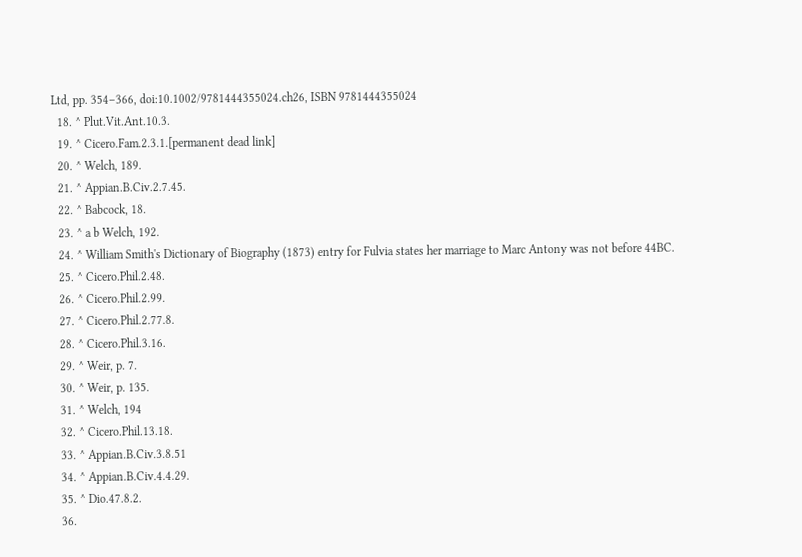Ltd, pp. 354–366, doi:10.1002/9781444355024.ch26, ISBN 9781444355024
  18. ^ Plut.Vit.Ant.10.3.
  19. ^ Cicero.Fam.2.3.1.[permanent dead link]
  20. ^ Welch, 189.
  21. ^ Appian.B.Civ.2.7.45.
  22. ^ Babcock, 18.
  23. ^ a b Welch, 192.
  24. ^ William Smith's Dictionary of Biography (1873) entry for Fulvia states her marriage to Marc Antony was not before 44BC.
  25. ^ Cicero.Phil.2.48.
  26. ^ Cicero.Phil.2.99.
  27. ^ Cicero.Phil.2.77.8.
  28. ^ Cicero.Phil.3.16.
  29. ^ Weir, p. 7.
  30. ^ Weir, p. 135.
  31. ^ Welch, 194
  32. ^ Cicero.Phil.13.18.
  33. ^ Appian.B.Civ.3.8.51
  34. ^ Appian.B.Civ.4.4.29.
  35. ^ Dio.47.8.2.
  36.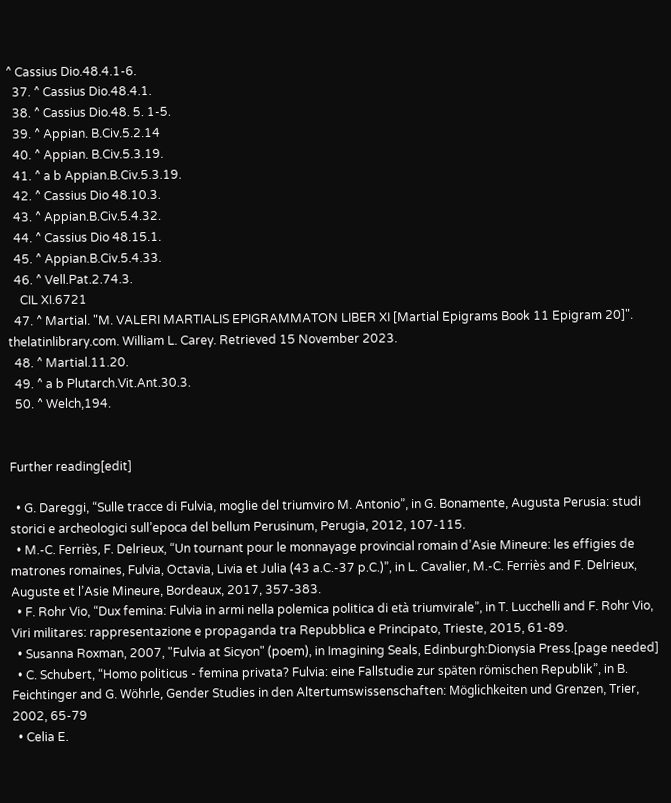^ Cassius Dio.48.4.1-6.
  37. ^ Cassius Dio.48.4.1.
  38. ^ Cassius Dio.48. 5. 1-5.
  39. ^ Appian. B.Civ.5.2.14
  40. ^ Appian. B.Civ.5.3.19.
  41. ^ a b Appian.B.Civ.5.3.19.
  42. ^ Cassius Dio 48.10.3.
  43. ^ Appian.B.Civ.5.4.32.
  44. ^ Cassius Dio 48.15.1.
  45. ^ Appian.B.Civ.5.4.33.
  46. ^ Vell.Pat.2.74.3.
    CIL XI.6721
  47. ^ Martial. "M. VALERI MARTIALIS EPIGRAMMATON LIBER XI [Martial Epigrams Book 11 Epigram 20]". thelatinlibrary.com. William L. Carey. Retrieved 15 November 2023.
  48. ^ Martial.11.20.
  49. ^ a b Plutarch.Vit.Ant.30.3.
  50. ^ Welch,194.


Further reading[edit]

  • G. Dareggi, “Sulle tracce di Fulvia, moglie del triumviro M. Antonio”, in G. Bonamente, Augusta Perusia: studi storici e archeologici sull’epoca del bellum Perusinum, Perugia, 2012, 107-115.
  • M.-C. Ferriès, F. Delrieux, “Un tournant pour le monnayage provincial romain d’Asie Mineure: les effigies de matrones romaines, Fulvia, Octavia, Livia et Julia (43 a.C.-37 p.C.)”, in L. Cavalier, M.-C. Ferriès and F. Delrieux, Auguste et l’Asie Mineure, Bordeaux, 2017, 357-383.
  • F. Rohr Vio, “Dux femina: Fulvia in armi nella polemica politica di età triumvirale”, in T. Lucchelli and F. Rohr Vio, Viri militares: rappresentazione e propaganda tra Repubblica e Principato, Trieste, 2015, 61-89.
  • Susanna Roxman, 2007, "Fulvia at Sicyon" (poem), in Imagining Seals, Edinburgh:Dionysia Press.[page needed]
  • C. Schubert, “Homo politicus - femina privata? Fulvia: eine Fallstudie zur späten römischen Republik”, in B. Feichtinger and G. Wöhrle, Gender Studies in den Altertumswissenschaften: Möglichkeiten und Grenzen, Trier, 2002, 65-79
  • Celia E.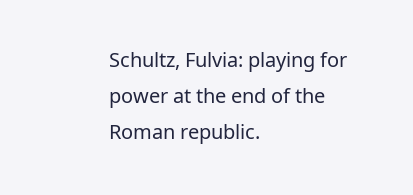Schultz, Fulvia: playing for power at the end of the Roman republic.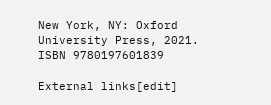New York, NY: Oxford University Press, 2021. ISBN 9780197601839

External links[edit]